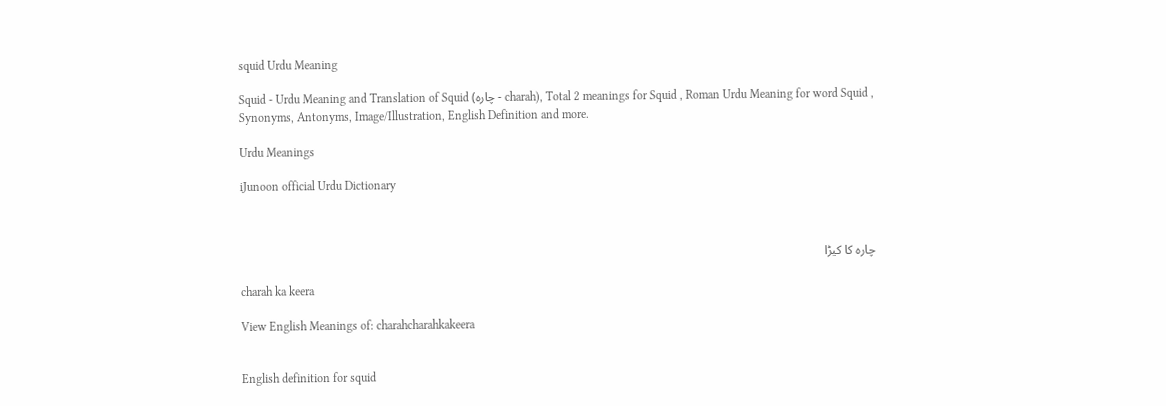squid Urdu Meaning

Squid - Urdu Meaning and Translation of Squid (چارہ - charah), Total 2 meanings for Squid , Roman Urdu Meaning for word Squid , Synonyms, Antonyms, Image/Illustration, English Definition and more.

Urdu Meanings

iJunoon official Urdu Dictionary



چارہ کا کیڑا

charah ka keera

View English Meanings of: charahcharahkakeera


English definition for squid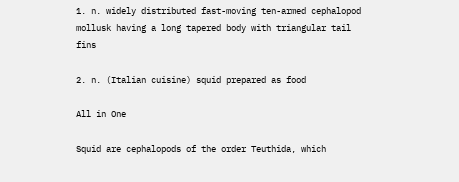1. n. widely distributed fast-moving ten-armed cephalopod mollusk having a long tapered body with triangular tail fins

2. n. (Italian cuisine) squid prepared as food

All in One

Squid are cephalopods of the order Teuthida, which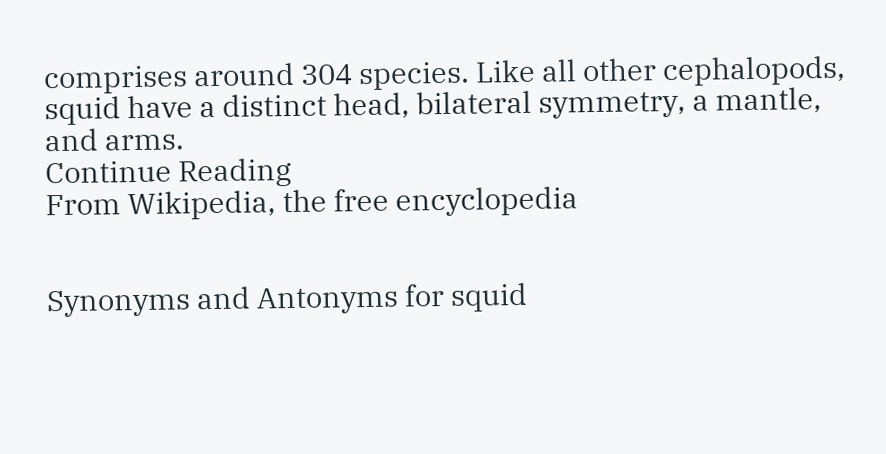comprises around 304 species. Like all other cephalopods, squid have a distinct head, bilateral symmetry, a mantle, and arms.
Continue Reading
From Wikipedia, the free encyclopedia


Synonyms and Antonyms for squid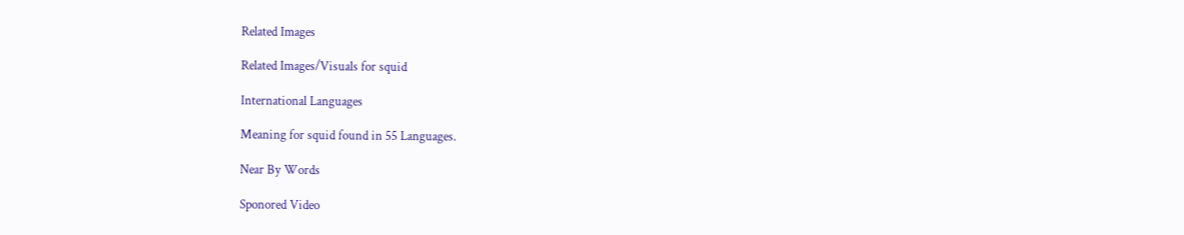Related Images

Related Images/Visuals for squid

International Languages

Meaning for squid found in 55 Languages.

Near By Words

Sponored Video